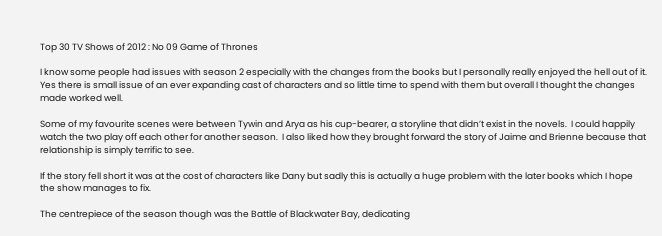Top 30 TV Shows of 2012 : No 09 Game of Thrones

I know some people had issues with season 2 especially with the changes from the books but I personally really enjoyed the hell out of it.  Yes there is small issue of an ever expanding cast of characters and so little time to spend with them but overall I thought the changes made worked well.

Some of my favourite scenes were between Tywin and Arya as his cup-bearer, a storyline that didn’t exist in the novels.  I could happily watch the two play off each other for another season.  I also liked how they brought forward the story of Jaime and Brienne because that relationship is simply terrific to see.

If the story fell short it was at the cost of characters like Dany but sadly this is actually a huge problem with the later books which I hope the show manages to fix.

The centrepiece of the season though was the Battle of Blackwater Bay, dedicating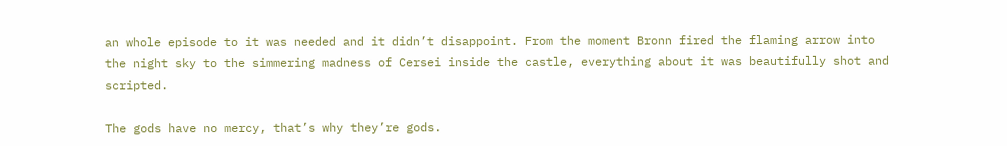an whole episode to it was needed and it didn’t disappoint. From the moment Bronn fired the flaming arrow into the night sky to the simmering madness of Cersei inside the castle, everything about it was beautifully shot and scripted.

The gods have no mercy, that’s why they’re gods.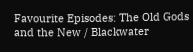Favourite Episodes: The Old Gods and the New / Blackwater